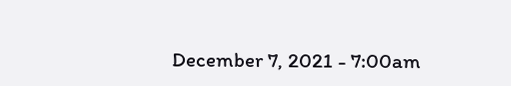December 7, 2021 - 7:00am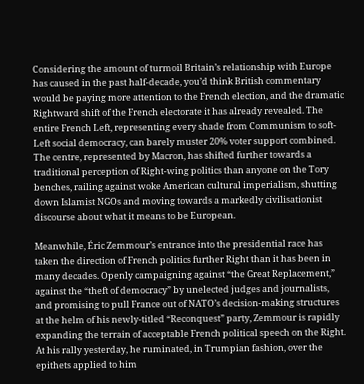Considering the amount of turmoil Britain’s relationship with Europe has caused in the past half-decade, you’d think British commentary would be paying more attention to the French election, and the dramatic Rightward shift of the French electorate it has already revealed. The entire French Left, representing every shade from Communism to soft-Left social democracy, can barely muster 20% voter support combined. The centre, represented by Macron, has shifted further towards a traditional perception of Right-wing politics than anyone on the Tory benches, railing against woke American cultural imperialism, shutting down Islamist NGOs and moving towards a markedly civilisationist discourse about what it means to be European.

Meanwhile, Éric Zemmour’s entrance into the presidential race has taken the direction of French politics further Right than it has been in many decades. Openly campaigning against “the Great Replacement,” against the “theft of democracy” by unelected judges and journalists, and promising to pull France out of NATO’s decision-making structures at the helm of his newly-titled “Reconquest” party, Zemmour is rapidly expanding the terrain of acceptable French political speech on the Right. At his rally yesterday, he ruminated, in Trumpian fashion, over the epithets applied to him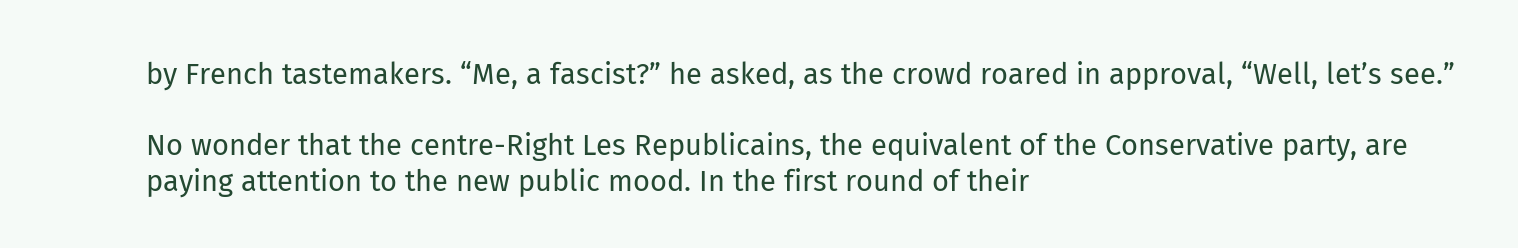by French tastemakers. “Me, a fascist?” he asked, as the crowd roared in approval, “Well, let’s see.”

No wonder that the centre-Right Les Republicains, the equivalent of the Conservative party, are paying attention to the new public mood. In the first round of their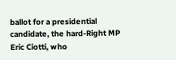ballot for a presidential candidate, the hard-Right MP Eric Ciotti, who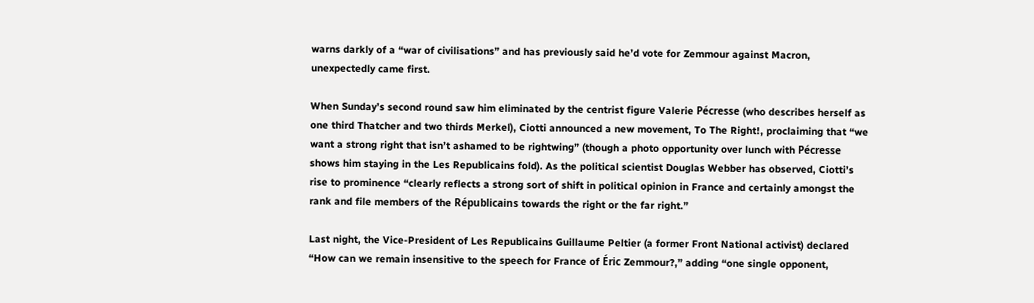warns darkly of a “war of civilisations” and has previously said he’d vote for Zemmour against Macron, unexpectedly came first.

When Sunday’s second round saw him eliminated by the centrist figure Valerie Pécresse (who describes herself as one third Thatcher and two thirds Merkel), Ciotti announced a new movement, To The Right!, proclaiming that “we want a strong right that isn’t ashamed to be rightwing” (though a photo opportunity over lunch with Pécresse shows him staying in the Les Republicains fold). As the political scientist Douglas Webber has observed, Ciotti’s rise to prominence “clearly reflects a strong sort of shift in political opinion in France and certainly amongst the rank and file members of the Républicains towards the right or the far right.”

Last night, the Vice-President of Les Republicains Guillaume Peltier (a former Front National activist) declared “How can we remain insensitive to the speech for France of Éric Zemmour?,” adding “one single opponent,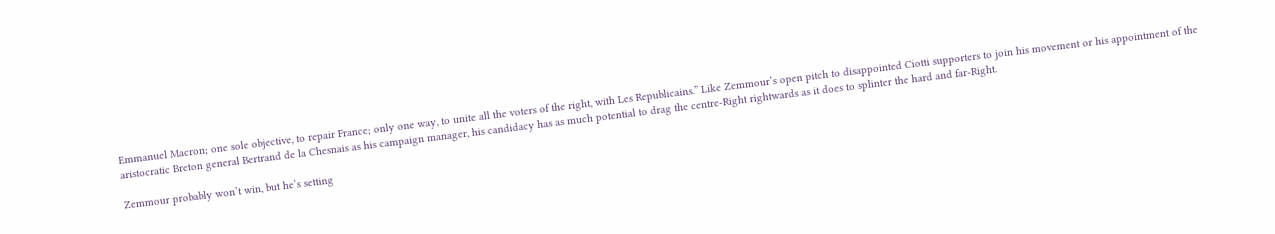Emmanuel Macron; one sole objective, to repair France; only one way, to unite all the voters of the right, with Les Republicains.” Like Zemmour’s open pitch to disappointed Ciotti supporters to join his movement or his appointment of the aristocratic Breton general Bertrand de la Chesnais as his campaign manager, his candidacy has as much potential to drag the centre-Right rightwards as it does to splinter the hard and far-Right.

Zemmour probably won’t win, but he’s setting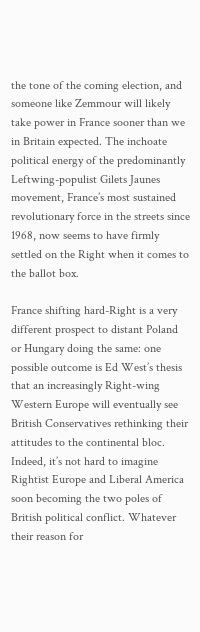the tone of the coming election, and someone like Zemmour will likely take power in France sooner than we in Britain expected. The inchoate political energy of the predominantly Leftwing-populist Gilets Jaunes movement, France’s most sustained revolutionary force in the streets since 1968, now seems to have firmly settled on the Right when it comes to the ballot box.

France shifting hard-Right is a very different prospect to distant Poland or Hungary doing the same: one possible outcome is Ed West’s thesis that an increasingly Right-wing Western Europe will eventually see British Conservatives rethinking their attitudes to the continental bloc. Indeed, it’s not hard to imagine Rightist Europe and Liberal America soon becoming the two poles of British political conflict. Whatever their reason for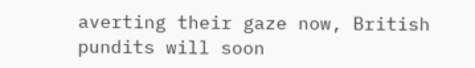averting their gaze now, British pundits will soon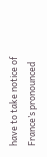have to take notice of France’s pronounced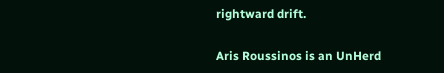rightward drift.

Aris Roussinos is an UnHerd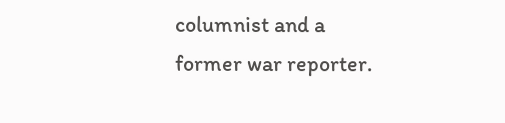columnist and a former war reporter.